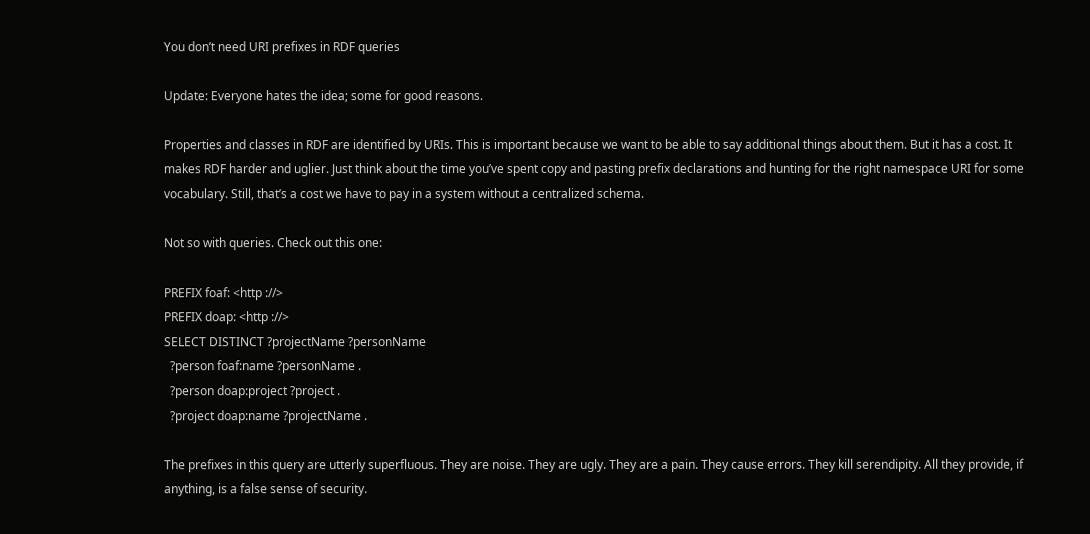You don’t need URI prefixes in RDF queries

Update: Everyone hates the idea; some for good reasons.

Properties and classes in RDF are identified by URIs. This is important because we want to be able to say additional things about them. But it has a cost. It makes RDF harder and uglier. Just think about the time you’ve spent copy and pasting prefix declarations and hunting for the right namespace URI for some vocabulary. Still, that’s a cost we have to pay in a system without a centralized schema.

Not so with queries. Check out this one:

PREFIX foaf: <http ://>
PREFIX doap: <http ://>
SELECT DISTINCT ?projectName ?personName
  ?person foaf:name ?personName .
  ?person doap:project ?project .
  ?project doap:name ?projectName .

The prefixes in this query are utterly superfluous. They are noise. They are ugly. They are a pain. They cause errors. They kill serendipity. All they provide, if anything, is a false sense of security.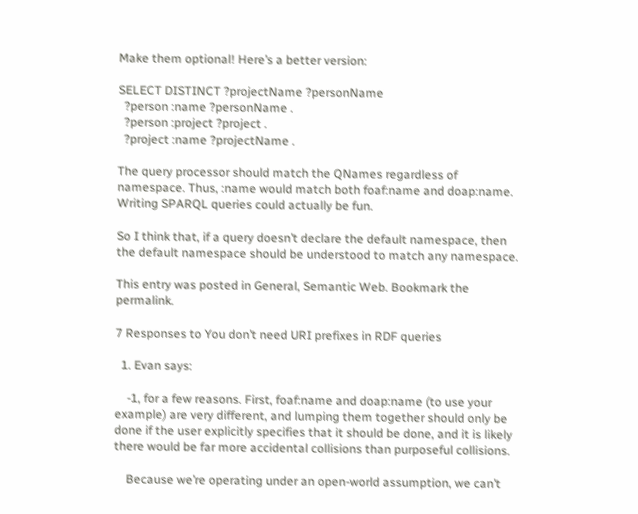Make them optional! Here’s a better version:

SELECT DISTINCT ?projectName ?personName
  ?person :name ?personName .
  ?person :project ?project .
  ?project :name ?projectName .

The query processor should match the QNames regardless of namespace. Thus, :name would match both foaf:name and doap:name. Writing SPARQL queries could actually be fun.

So I think that, if a query doesn’t declare the default namespace, then the default namespace should be understood to match any namespace.

This entry was posted in General, Semantic Web. Bookmark the permalink.

7 Responses to You don’t need URI prefixes in RDF queries

  1. Evan says:

    -1, for a few reasons. First, foaf:name and doap:name (to use your example) are very different, and lumping them together should only be done if the user explicitly specifies that it should be done, and it is likely there would be far more accidental collisions than purposeful collisions.

    Because we’re operating under an open-world assumption, we can’t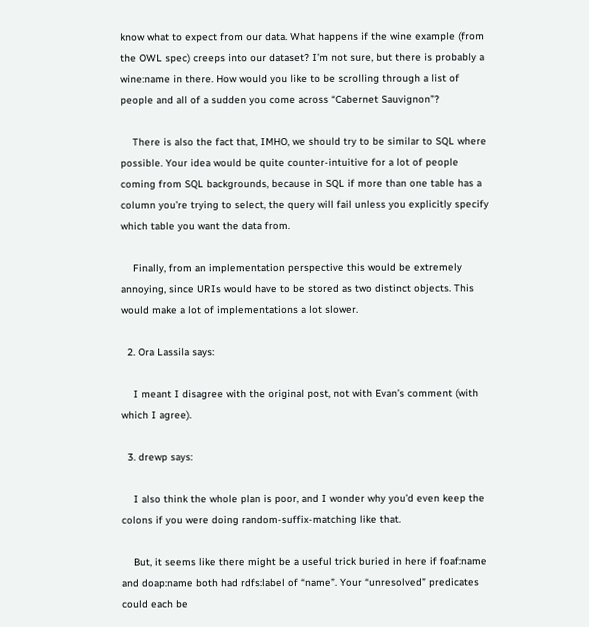know what to expect from our data. What happens if the wine example (from the OWL spec) creeps into our dataset? I’m not sure, but there is probably a wine:name in there. How would you like to be scrolling through a list of people and all of a sudden you come across “Cabernet Sauvignon”?

    There is also the fact that, IMHO, we should try to be similar to SQL where possible. Your idea would be quite counter-intuitive for a lot of people coming from SQL backgrounds, because in SQL if more than one table has a column you’re trying to select, the query will fail unless you explicitly specify which table you want the data from.

    Finally, from an implementation perspective this would be extremely annoying, since URIs would have to be stored as two distinct objects. This would make a lot of implementations a lot slower.

  2. Ora Lassila says:

    I meant I disagree with the original post, not with Evan’s comment (with which I agree).

  3. drewp says:

    I also think the whole plan is poor, and I wonder why you’d even keep the colons if you were doing random-suffix-matching like that.

    But, it seems like there might be a useful trick buried in here if foaf:name and doap:name both had rdfs:label of “name”. Your “unresolved” predicates could each be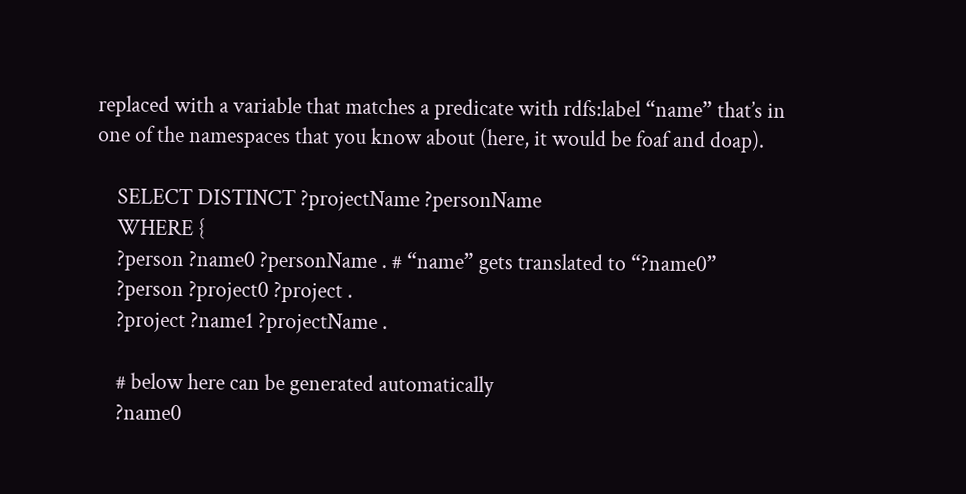replaced with a variable that matches a predicate with rdfs:label “name” that’s in one of the namespaces that you know about (here, it would be foaf and doap).

    SELECT DISTINCT ?projectName ?personName
    WHERE {
    ?person ?name0 ?personName . # “name” gets translated to “?name0”
    ?person ?project0 ?project .
    ?project ?name1 ?projectName .

    # below here can be generated automatically
    ?name0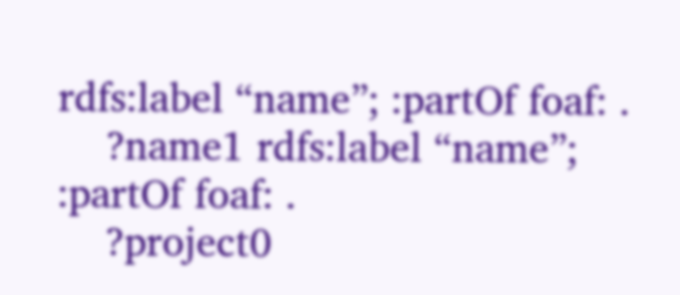rdfs:label “name”; :partOf foaf: .
    ?name1 rdfs:label “name”; :partOf foaf: .
    ?project0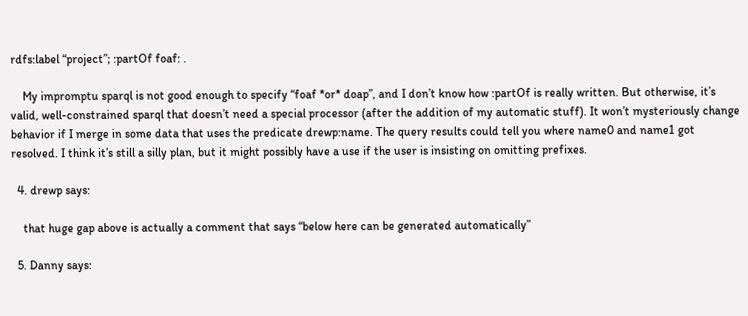rdfs:label “project”; :partOf foaf: .

    My impromptu sparql is not good enough to specify “foaf *or* doap”, and I don’t know how :partOf is really written. But otherwise, it’s valid, well-constrained sparql that doesn’t need a special processor (after the addition of my automatic stuff). It won’t mysteriously change behavior if I merge in some data that uses the predicate drewp:name. The query results could tell you where name0 and name1 got resolved. I think it’s still a silly plan, but it might possibly have a use if the user is insisting on omitting prefixes.

  4. drewp says:

    that huge gap above is actually a comment that says “below here can be generated automatically”

  5. Danny says: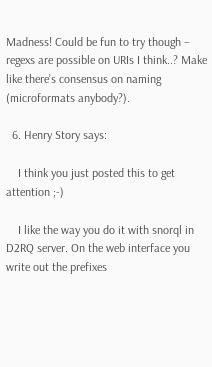Madness! Could be fun to try though – regexs are possible on URIs I think..? Make like there’s consensus on naming (microformats anybody?).

  6. Henry Story says:

    I think you just posted this to get attention ;-)

    I like the way you do it with snorql in D2RQ server. On the web interface you write out the prefixes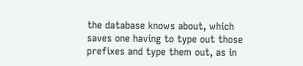the database knows about, which saves one having to type out those prefixes and type them out, as in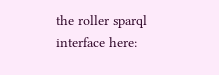the roller sparql interface here: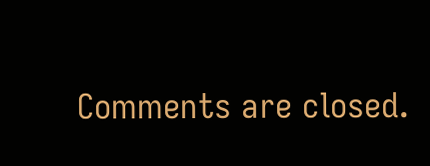Comments are closed.